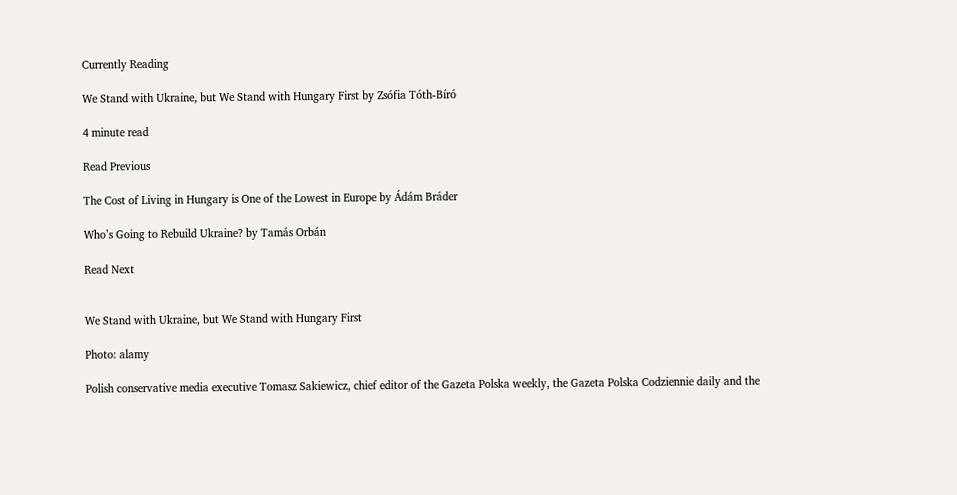Currently Reading

We Stand with Ukraine, but We Stand with Hungary First by Zsófia Tóth-Bíró

4 minute read

Read Previous

The Cost of Living in Hungary is One of the Lowest in Europe by Ádám Bráder

Who’s Going to Rebuild Ukraine? by Tamás Orbán

Read Next


We Stand with Ukraine, but We Stand with Hungary First

Photo: alamy

Polish conservative media executive Tomasz Sakiewicz, chief editor of the Gazeta Polska weekly, the Gazeta Polska Codziennie daily and the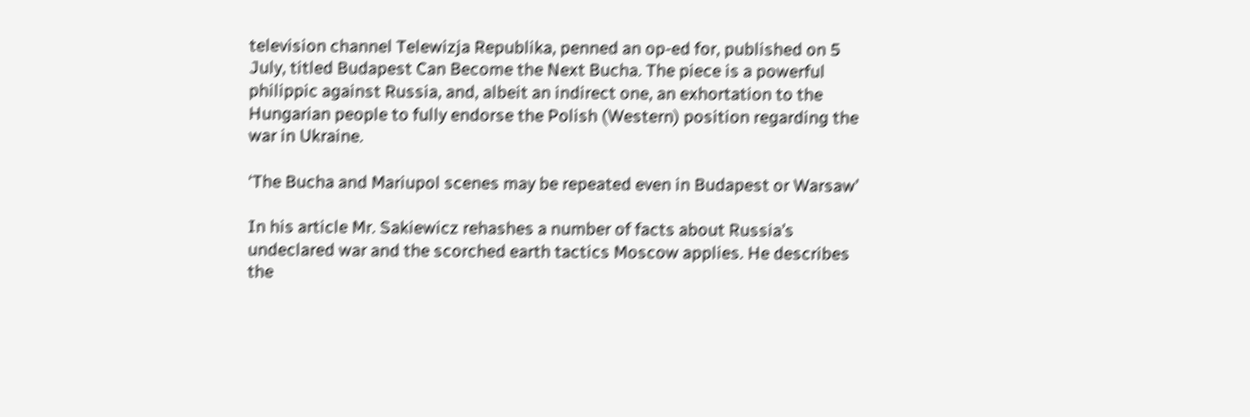television channel Telewizja Republika, penned an op-ed for, published on 5 July, titled Budapest Can Become the Next Bucha. The piece is a powerful philippic against Russia, and, albeit an indirect one, an exhortation to the Hungarian people to fully endorse the Polish (Western) position regarding the war in Ukraine.

‘The Bucha and Mariupol scenes may be repeated even in Budapest or Warsaw’

In his article Mr. Sakiewicz rehashes a number of facts about Russia’s undeclared war and the scorched earth tactics Moscow applies. He describes the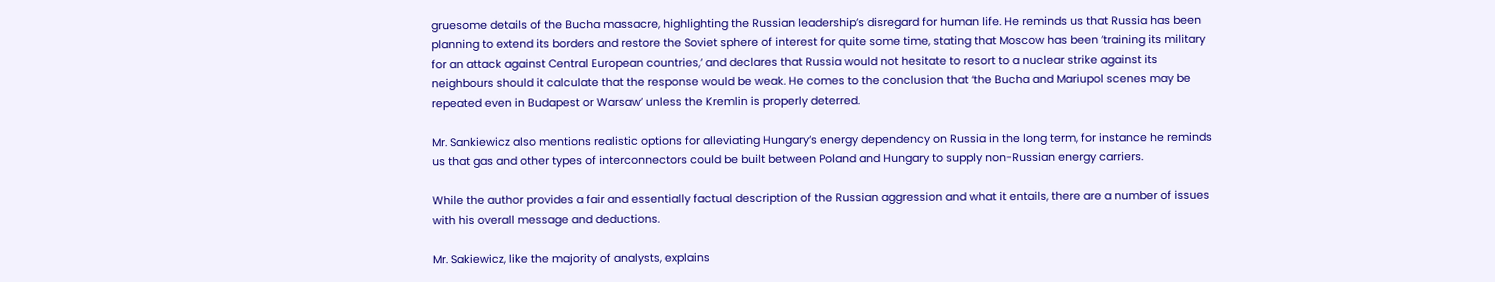gruesome details of the Bucha massacre, highlighting the Russian leadership’s disregard for human life. He reminds us that Russia has been planning to extend its borders and restore the Soviet sphere of interest for quite some time, stating that Moscow has been ’training its military for an attack against Central European countries,’ and declares that Russia would not hesitate to resort to a nuclear strike against its neighbours should it calculate that the response would be weak. He comes to the conclusion that ‘the Bucha and Mariupol scenes may be repeated even in Budapest or Warsaw’ unless the Kremlin is properly deterred.

Mr. Sankiewicz also mentions realistic options for alleviating Hungary’s energy dependency on Russia in the long term, for instance he reminds us that gas and other types of interconnectors could be built between Poland and Hungary to supply non-Russian energy carriers.

While the author provides a fair and essentially factual description of the Russian aggression and what it entails, there are a number of issues with his overall message and deductions.

Mr. Sakiewicz, like the majority of analysts, explains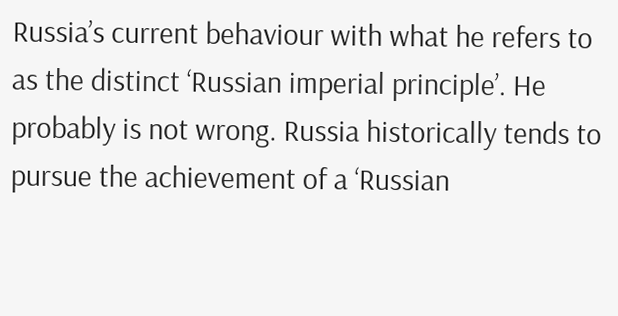Russia’s current behaviour with what he refers to as the distinct ‘Russian imperial principle’. He probably is not wrong. Russia historically tends to pursue the achievement of a ‘Russian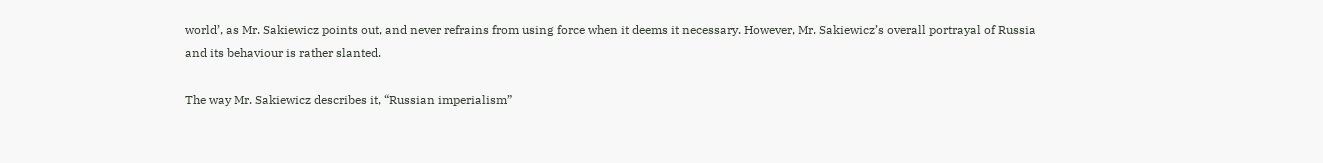world’, as Mr. Sakiewicz points out, and never refrains from using force when it deems it necessary. However, Mr. Sakiewicz’s overall portrayal of Russia and its behaviour is rather slanted.

The way Mr. Sakiewicz describes it, “Russian imperialism”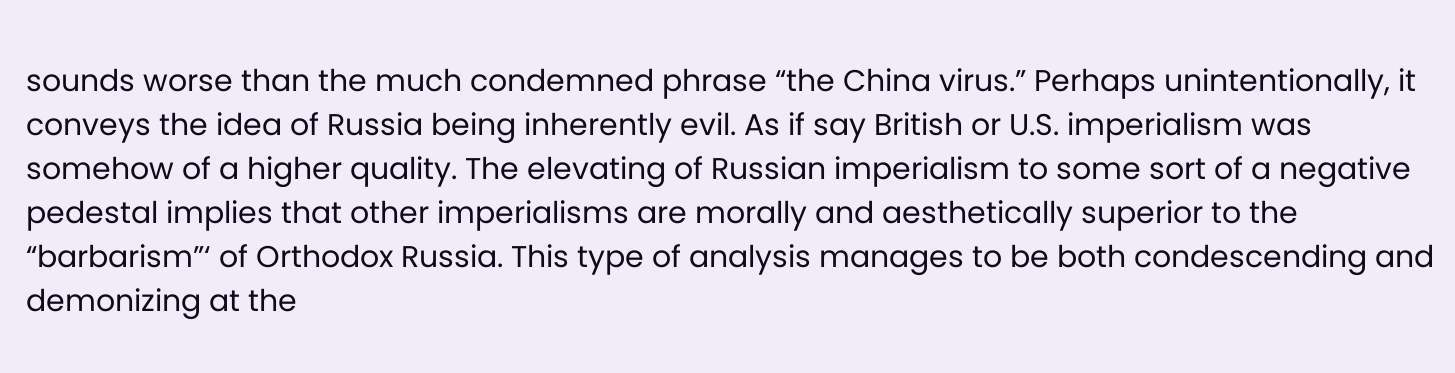sounds worse than the much condemned phrase “the China virus.” Perhaps unintentionally, it conveys the idea of Russia being inherently evil. As if say British or U.S. imperialism was somehow of a higher quality. The elevating of Russian imperialism to some sort of a negative pedestal implies that other imperialisms are morally and aesthetically superior to the “barbarism”‘ of Orthodox Russia. This type of analysis manages to be both condescending and demonizing at the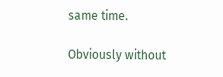same time.

Obviously without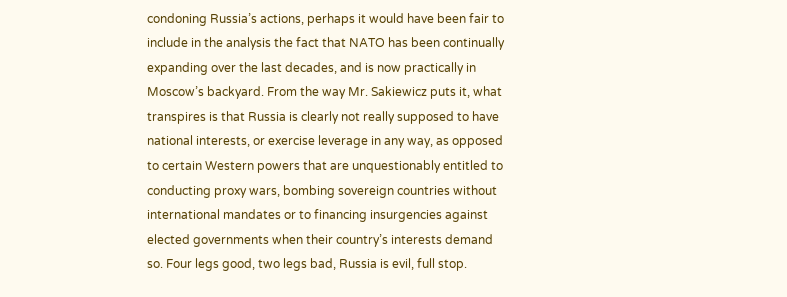condoning Russia’s actions, perhaps it would have been fair to include in the analysis the fact that NATO has been continually expanding over the last decades, and is now practically in Moscow’s backyard. From the way Mr. Sakiewicz puts it, what transpires is that Russia is clearly not really supposed to have national interests, or exercise leverage in any way, as opposed to certain Western powers that are unquestionably entitled to conducting proxy wars, bombing sovereign countries without international mandates or to financing insurgencies against elected governments when their country’s interests demand so. Four legs good, two legs bad, Russia is evil, full stop.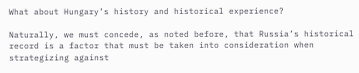What about Hungary’s history and historical experience?

Naturally, we must concede, as noted before, that Russia’s historical record is a factor that must be taken into consideration when strategizing against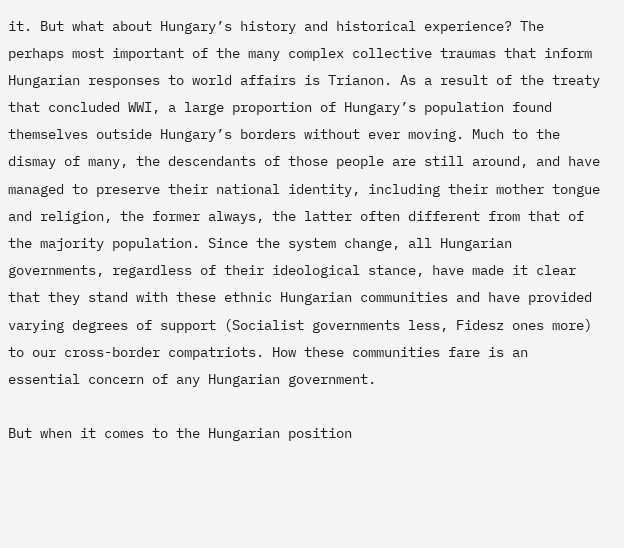it. But what about Hungary’s history and historical experience? The perhaps most important of the many complex collective traumas that inform Hungarian responses to world affairs is Trianon. As a result of the treaty that concluded WWI, a large proportion of Hungary’s population found themselves outside Hungary’s borders without ever moving. Much to the dismay of many, the descendants of those people are still around, and have managed to preserve their national identity, including their mother tongue and religion, the former always, the latter often different from that of the majority population. Since the system change, all Hungarian governments, regardless of their ideological stance, have made it clear that they stand with these ethnic Hungarian communities and have provided varying degrees of support (Socialist governments less, Fidesz ones more) to our cross-border compatriots. How these communities fare is an essential concern of any Hungarian government.

But when it comes to the Hungarian position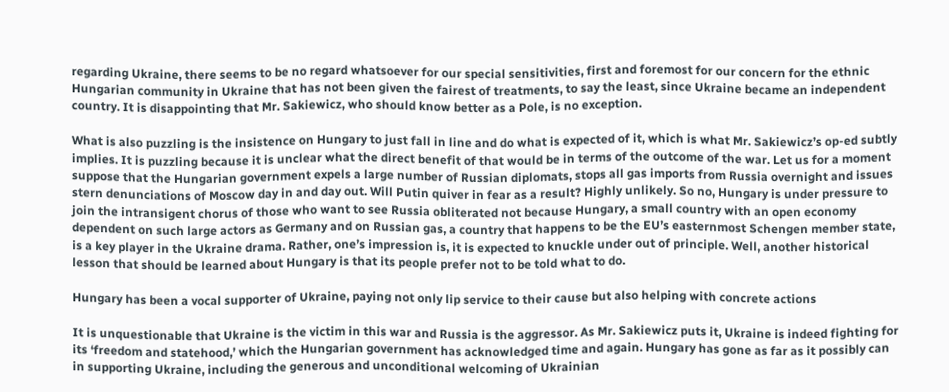regarding Ukraine, there seems to be no regard whatsoever for our special sensitivities, first and foremost for our concern for the ethnic Hungarian community in Ukraine that has not been given the fairest of treatments, to say the least, since Ukraine became an independent country. It is disappointing that Mr. Sakiewicz, who should know better as a Pole, is no exception.

What is also puzzling is the insistence on Hungary to just fall in line and do what is expected of it, which is what Mr. Sakiewicz’s op-ed subtly implies. It is puzzling because it is unclear what the direct benefit of that would be in terms of the outcome of the war. Let us for a moment suppose that the Hungarian government expels a large number of Russian diplomats, stops all gas imports from Russia overnight and issues stern denunciations of Moscow day in and day out. Will Putin quiver in fear as a result? Highly unlikely. So no, Hungary is under pressure to join the intransigent chorus of those who want to see Russia obliterated not because Hungary, a small country with an open economy dependent on such large actors as Germany and on Russian gas, a country that happens to be the EU’s easternmost Schengen member state, is a key player in the Ukraine drama. Rather, one’s impression is, it is expected to knuckle under out of principle. Well, another historical lesson that should be learned about Hungary is that its people prefer not to be told what to do.

Hungary has been a vocal supporter of Ukraine, paying not only lip service to their cause but also helping with concrete actions

It is unquestionable that Ukraine is the victim in this war and Russia is the aggressor. As Mr. Sakiewicz puts it, Ukraine is indeed fighting for its ‘freedom and statehood,’ which the Hungarian government has acknowledged time and again. Hungary has gone as far as it possibly can in supporting Ukraine, including the generous and unconditional welcoming of Ukrainian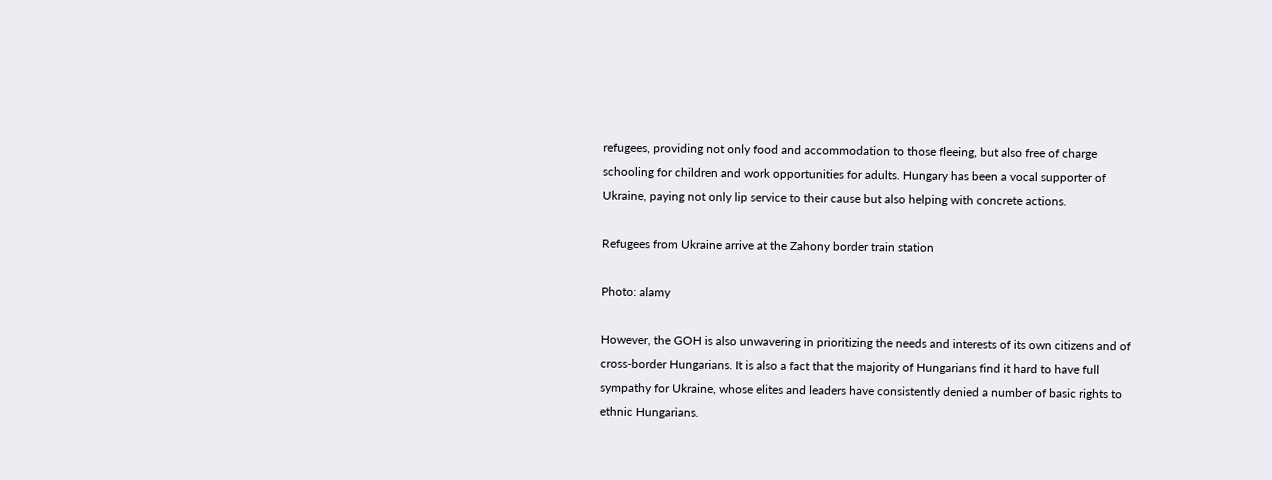refugees, providing not only food and accommodation to those fleeing, but also free of charge schooling for children and work opportunities for adults. Hungary has been a vocal supporter of Ukraine, paying not only lip service to their cause but also helping with concrete actions.

Refugees from Ukraine arrive at the Zahony border train station

Photo: alamy

However, the GOH is also unwavering in prioritizing the needs and interests of its own citizens and of cross-border Hungarians. It is also a fact that the majority of Hungarians find it hard to have full sympathy for Ukraine, whose elites and leaders have consistently denied a number of basic rights to ethnic Hungarians.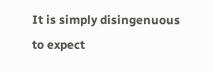It is simply disingenuous to expect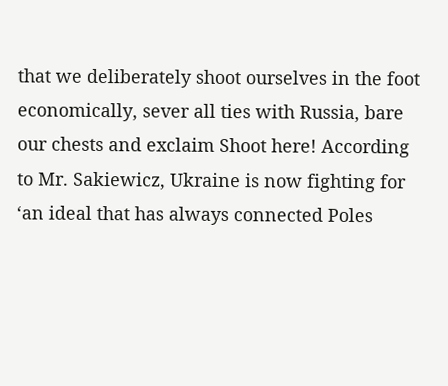that we deliberately shoot ourselves in the foot economically, sever all ties with Russia, bare our chests and exclaim Shoot here! According to Mr. Sakiewicz, Ukraine is now fighting for ‘an ideal that has always connected Poles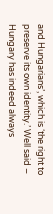and Hungarians’, which is ‘the right to preserve its own identity.’ Well said – Hungary has indeed always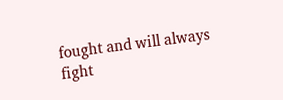fought and will always fight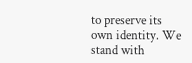to preserve its own identity. We stand with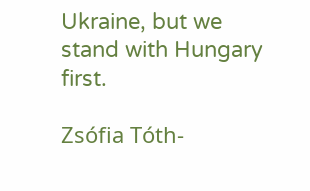Ukraine, but we stand with Hungary first.

Zsófia Tóth-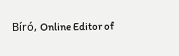Bíró, Online Editor of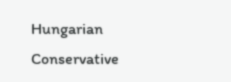Hungarian Conservative